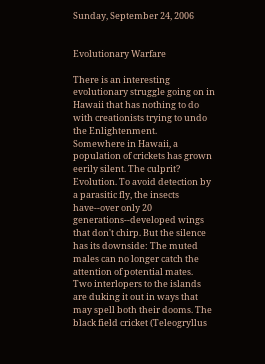Sunday, September 24, 2006


Evolutionary Warfare

There is an interesting evolutionary struggle going on in Hawaii that has nothing to do with creationists trying to undo the Enlightenment.
Somewhere in Hawaii, a population of crickets has grown eerily silent. The culprit? Evolution. To avoid detection by a parasitic fly, the insects have--over only 20 generations--developed wings that don't chirp. But the silence has its downside: The muted males can no longer catch the attention of potential mates.
Two interlopers to the islands are duking it out in ways that may spell both their dooms. The black field cricket (Teleogryllus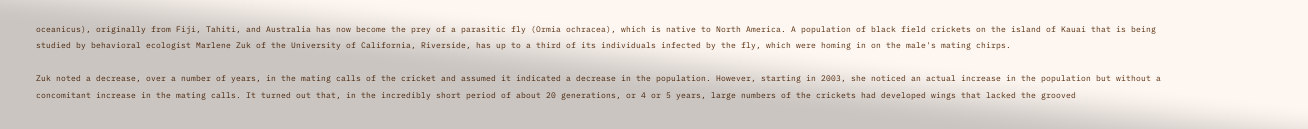oceanicus), originally from Fiji, Tahiti, and Australia has now become the prey of a parasitic fly (Ormia ochracea), which is native to North America. A population of black field crickets on the island of Kauai that is being studied by behavioral ecologist Marlene Zuk of the University of California, Riverside, has up to a third of its individuals infected by the fly, which were homing in on the male's mating chirps.

Zuk noted a decrease, over a number of years, in the mating calls of the cricket and assumed it indicated a decrease in the population. However, starting in 2003, she noticed an actual increase in the population but without a concomitant increase in the mating calls. It turned out that, in the incredibly short period of about 20 generations, or 4 or 5 years, large numbers of the crickets had developed wings that lacked the grooved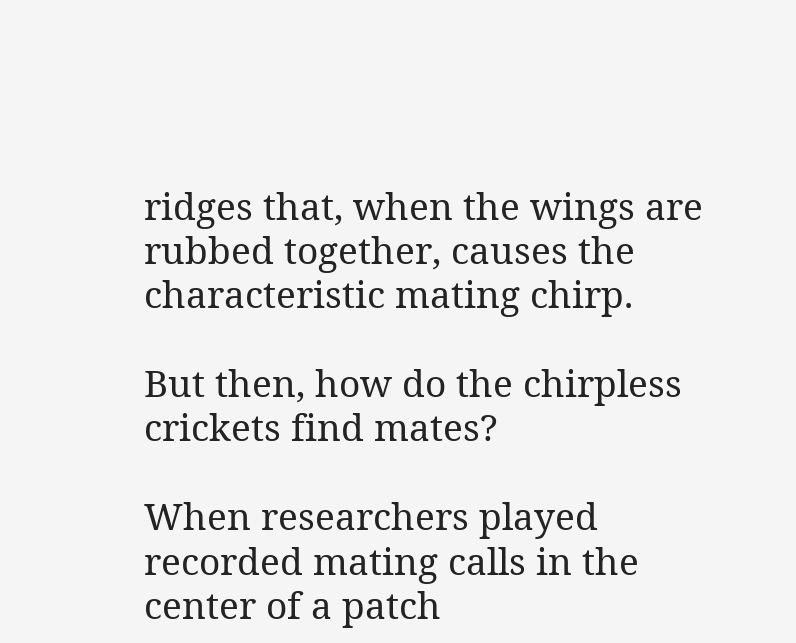ridges that, when the wings are rubbed together, causes the characteristic mating chirp.

But then, how do the chirpless crickets find mates?

When researchers played recorded mating calls in the center of a patch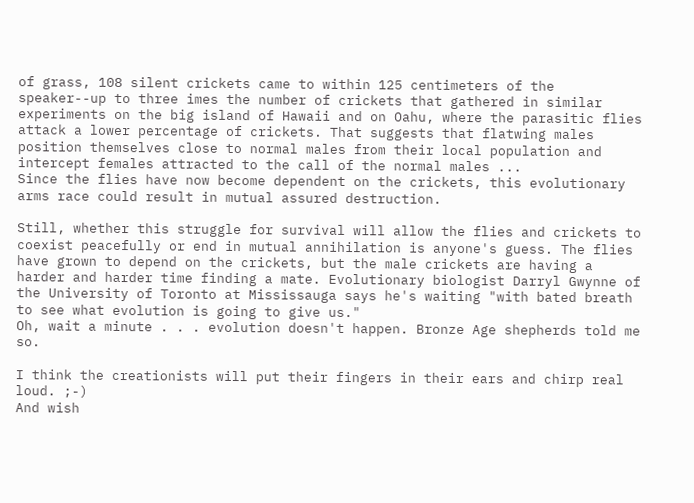of grass, 108 silent crickets came to within 125 centimeters of the speaker--up to three imes the number of crickets that gathered in similar experiments on the big island of Hawaii and on Oahu, where the parasitic flies attack a lower percentage of crickets. That suggests that flatwing males position themselves close to normal males from their local population and intercept females attracted to the call of the normal males ...
Since the flies have now become dependent on the crickets, this evolutionary arms race could result in mutual assured destruction.

Still, whether this struggle for survival will allow the flies and crickets to coexist peacefully or end in mutual annihilation is anyone's guess. The flies have grown to depend on the crickets, but the male crickets are having a harder and harder time finding a mate. Evolutionary biologist Darryl Gwynne of the University of Toronto at Mississauga says he's waiting "with bated breath to see what evolution is going to give us."
Oh, wait a minute . . . evolution doesn't happen. Bronze Age shepherds told me so.

I think the creationists will put their fingers in their ears and chirp real loud. ;-)
And wish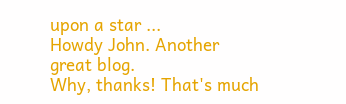upon a star ...
Howdy John. Another great blog.
Why, thanks! That's much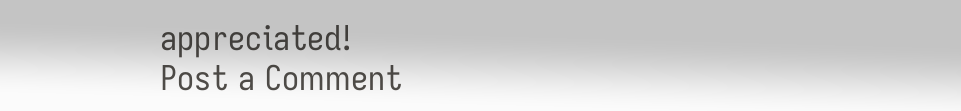appreciated!
Post a Comment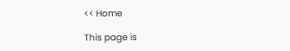<< Home

This page is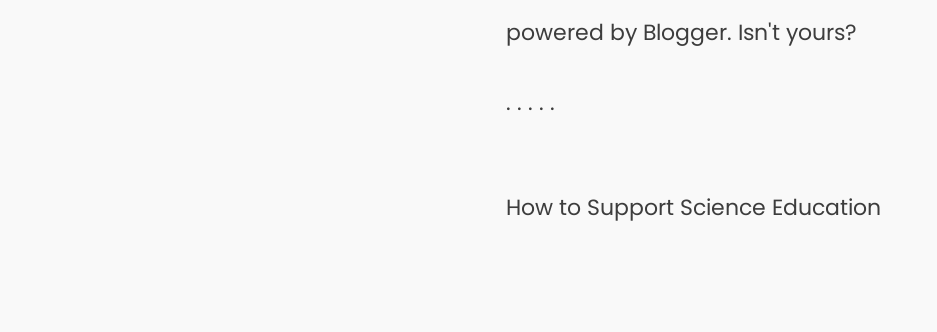powered by Blogger. Isn't yours?

. . . . .


How to Support Science Education